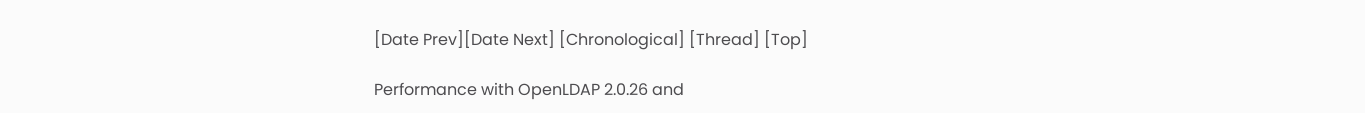[Date Prev][Date Next] [Chronological] [Thread] [Top]

Performance with OpenLDAP 2.0.26 and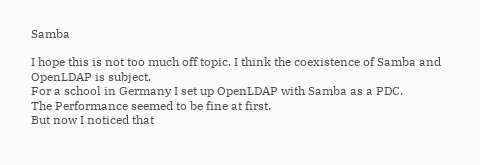Samba

I hope this is not too much off topic. I think the coexistence of Samba and
OpenLDAP is subject.
For a school in Germany I set up OpenLDAP with Samba as a PDC.
The Performance seemed to be fine at first.
But now I noticed that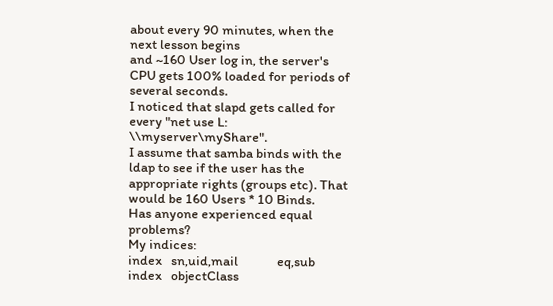about every 90 minutes, when the next lesson begins
and ~160 User log in, the server's CPU gets 100% loaded for periods of
several seconds.
I noticed that slapd gets called for every "net use L: \\myserver\myShare".
I assume that samba binds with the ldap to see if the user has the
appropriate rights (groups etc). That would be 160 Users * 10 Binds.
Has anyone experienced equal problems?
My indices:
index   sn,uid,mail             eq,sub
index   objectClass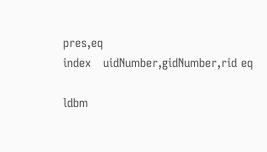pres,eq
index   uidNumber,gidNumber,rid eq

ldbm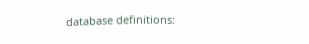database definitions: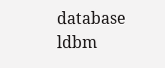database        ldbm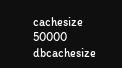cachesize       50000
dbcachesize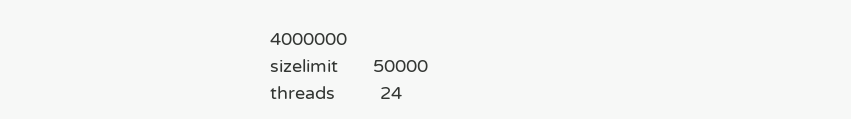4000000
sizelimit       50000
threads         24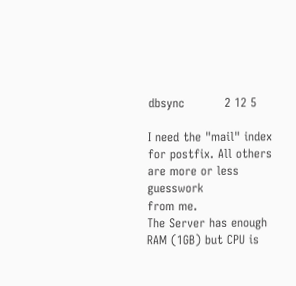dbsync          2 12 5

I need the "mail" index for postfix. All others are more or less guesswork
from me.
The Server has enough RAM (1GB) but CPU is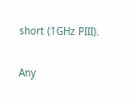short (1GHz PIII).

Any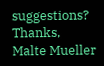suggestions? Thanks,
Malte Mueller